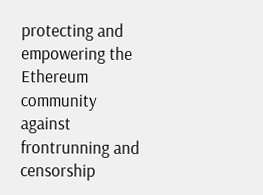protecting and empowering the Ethereum community against frontrunning and censorship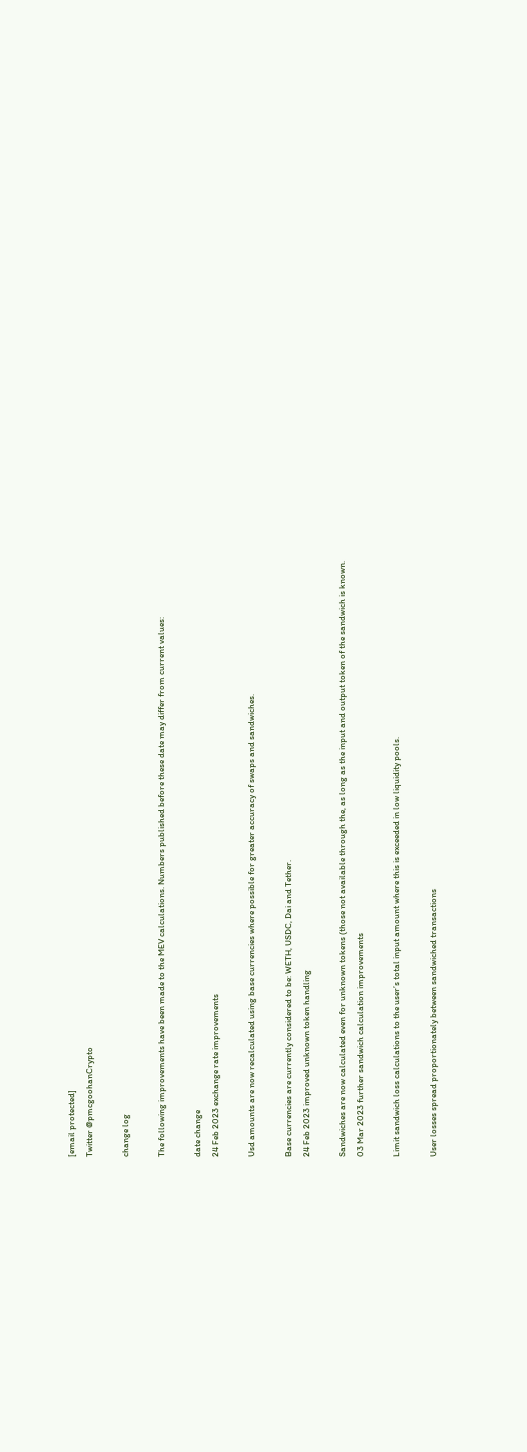[email protected]
Twitter @pmcgoohanCrypto

change log

The following improvements have been made to the MEV calculations. Numbers published before these date may differ from current values:

date change
24 Feb 2023 exchange rate improvements

Usd amounts are now recalculated using base currencies where possible for greater accuracy of swaps and sandwiches.

Base currencies are currently considered to be: WETH, USDC, Dai and Tether.
24 Feb 2023 improved unknown token handling

Sandwiches are now calculated even for unknown tokens (those not available through the, as long as the input and output token of the sandwich is known.
03 Mar 2023 further sandwich calculation improvements

Limit sandwich loss calculations to the user’s total input amount where this is exceeded in low liquidity pools.

User losses spread proportionately between sandwiched transactions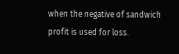when the negative of sandwich profit is used for loss.